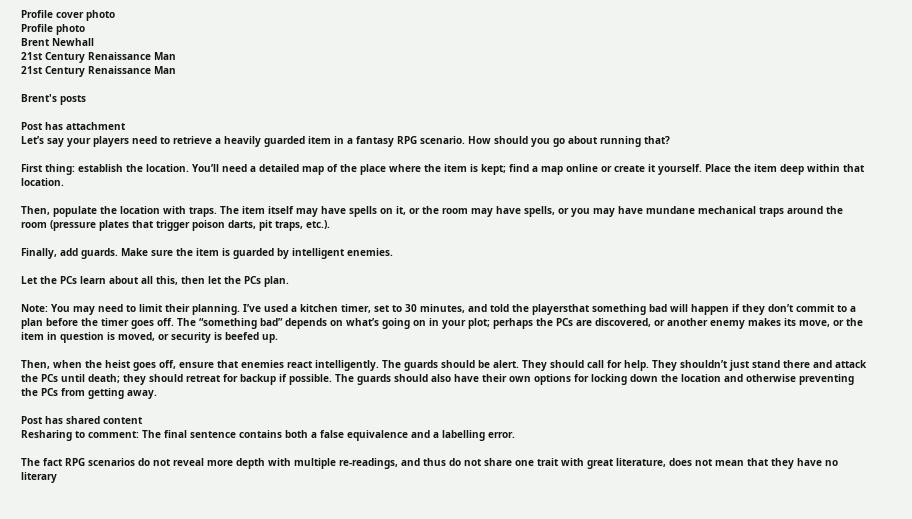Profile cover photo
Profile photo
Brent Newhall
21st Century Renaissance Man
21st Century Renaissance Man

Brent's posts

Post has attachment
Let’s say your players need to retrieve a heavily guarded item in a fantasy RPG scenario. How should you go about running that?

First thing: establish the location. You’ll need a detailed map of the place where the item is kept; find a map online or create it yourself. Place the item deep within that location.

Then, populate the location with traps. The item itself may have spells on it, or the room may have spells, or you may have mundane mechanical traps around the room (pressure plates that trigger poison darts, pit traps, etc.).

Finally, add guards. Make sure the item is guarded by intelligent enemies.

Let the PCs learn about all this, then let the PCs plan.

Note: You may need to limit their planning. I’ve used a kitchen timer, set to 30 minutes, and told the playersthat something bad will happen if they don’t commit to a plan before the timer goes off. The “something bad” depends on what’s going on in your plot; perhaps the PCs are discovered, or another enemy makes its move, or the item in question is moved, or security is beefed up.

Then, when the heist goes off, ensure that enemies react intelligently. The guards should be alert. They should call for help. They shouldn’t just stand there and attack the PCs until death; they should retreat for backup if possible. The guards should also have their own options for locking down the location and otherwise preventing the PCs from getting away.

Post has shared content
Resharing to comment: The final sentence contains both a false equivalence and a labelling error.

The fact RPG scenarios do not reveal more depth with multiple re-readings, and thus do not share one trait with great literature, does not mean that they have no literary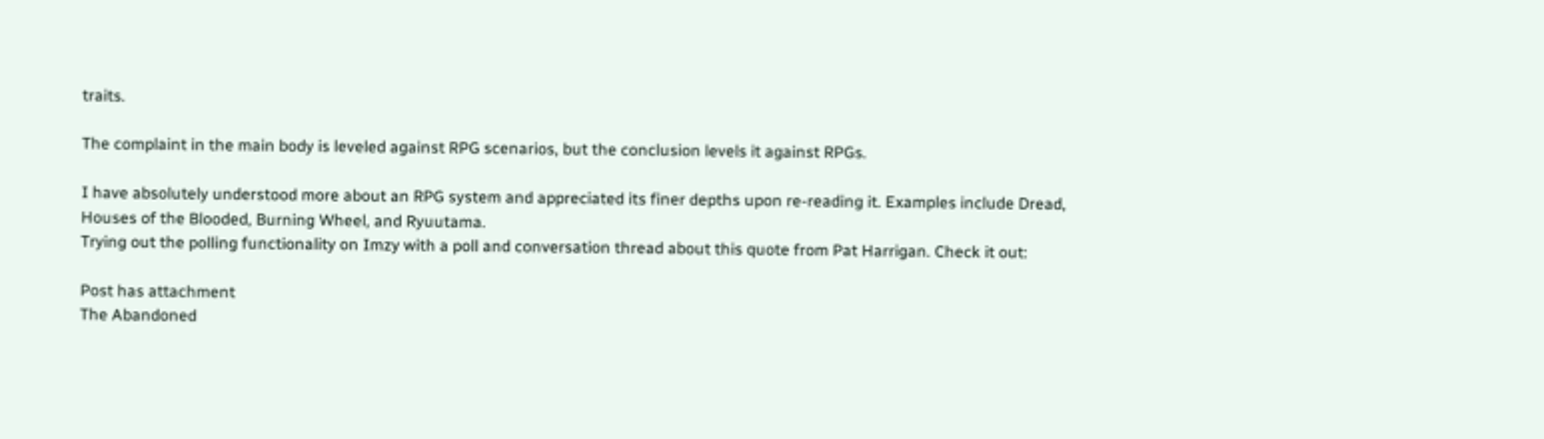traits.

The complaint in the main body is leveled against RPG scenarios, but the conclusion levels it against RPGs.

I have absolutely understood more about an RPG system and appreciated its finer depths upon re-reading it. Examples include Dread, Houses of the Blooded, Burning Wheel, and Ryuutama.
Trying out the polling functionality on Imzy with a poll and conversation thread about this quote from Pat Harrigan. Check it out:

Post has attachment
The Abandoned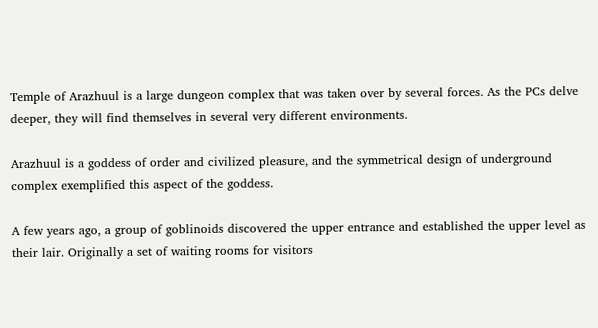Temple of Arazhuul is a large dungeon complex that was taken over by several forces. As the PCs delve deeper, they will find themselves in several very different environments.

Arazhuul is a goddess of order and civilized pleasure, and the symmetrical design of underground complex exemplified this aspect of the goddess.

A few years ago, a group of goblinoids discovered the upper entrance and established the upper level as their lair. Originally a set of waiting rooms for visitors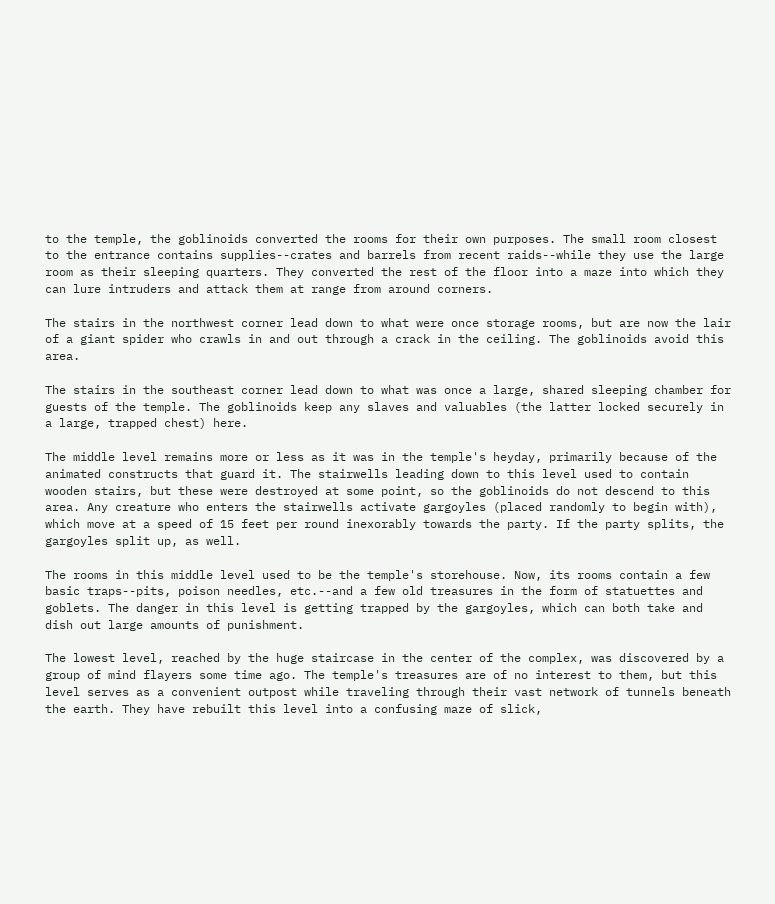to the temple, the goblinoids converted the rooms for their own purposes. The small room closest to the entrance contains supplies--crates and barrels from recent raids--while they use the large room as their sleeping quarters. They converted the rest of the floor into a maze into which they can lure intruders and attack them at range from around corners.

The stairs in the northwest corner lead down to what were once storage rooms, but are now the lair of a giant spider who crawls in and out through a crack in the ceiling. The goblinoids avoid this area.

The stairs in the southeast corner lead down to what was once a large, shared sleeping chamber for guests of the temple. The goblinoids keep any slaves and valuables (the latter locked securely in a large, trapped chest) here.

The middle level remains more or less as it was in the temple's heyday, primarily because of the animated constructs that guard it. The stairwells leading down to this level used to contain wooden stairs, but these were destroyed at some point, so the goblinoids do not descend to this area. Any creature who enters the stairwells activate gargoyles (placed randomly to begin with), which move at a speed of 15 feet per round inexorably towards the party. If the party splits, the gargoyles split up, as well.

The rooms in this middle level used to be the temple's storehouse. Now, its rooms contain a few basic traps--pits, poison needles, etc.--and a few old treasures in the form of statuettes and goblets. The danger in this level is getting trapped by the gargoyles, which can both take and dish out large amounts of punishment.

The lowest level, reached by the huge staircase in the center of the complex, was discovered by a group of mind flayers some time ago. The temple's treasures are of no interest to them, but this level serves as a convenient outpost while traveling through their vast network of tunnels beneath the earth. They have rebuilt this level into a confusing maze of slick,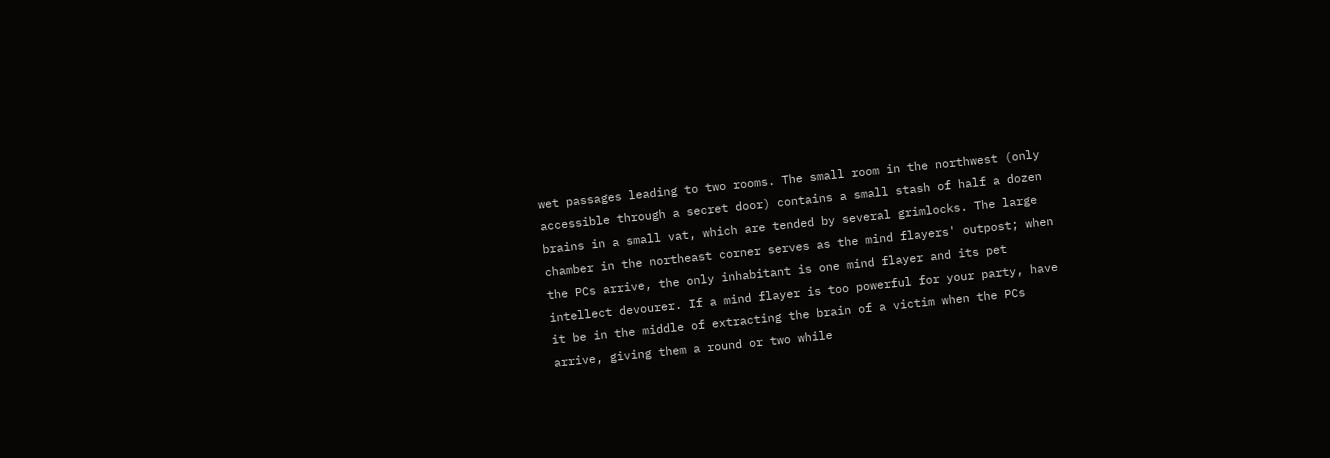wet passages leading to two rooms. The small room in the northwest (only accessible through a secret door) contains a small stash of half a dozen brains in a small vat, which are tended by several grimlocks. The large chamber in the northeast corner serves as the mind flayers' outpost; when the PCs arrive, the only inhabitant is one mind flayer and its pet intellect devourer. If a mind flayer is too powerful for your party, have it be in the middle of extracting the brain of a victim when the PCs arrive, giving them a round or two while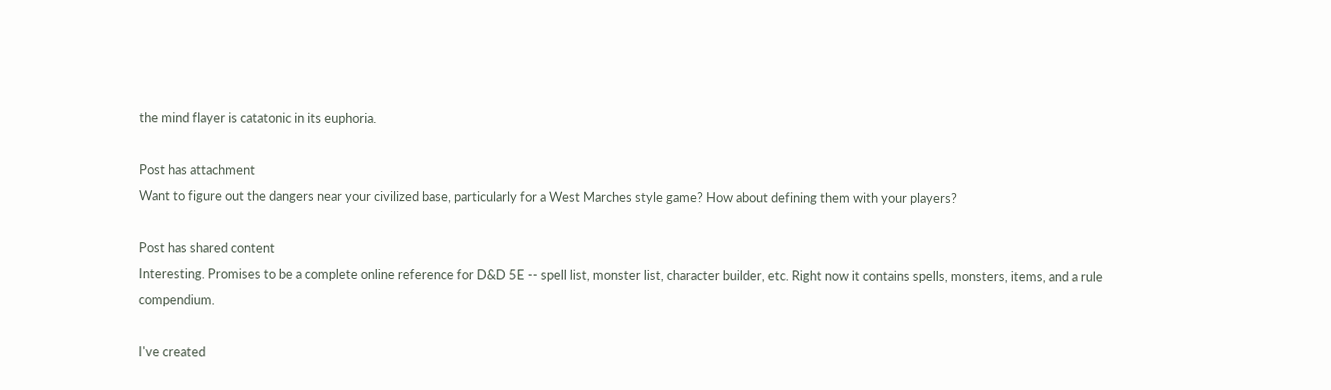the mind flayer is catatonic in its euphoria.

Post has attachment
Want to figure out the dangers near your civilized base, particularly for a West Marches style game? How about defining them with your players?

Post has shared content
Interesting. Promises to be a complete online reference for D&D 5E -- spell list, monster list, character builder, etc. Right now it contains spells, monsters, items, and a rule compendium.

I've created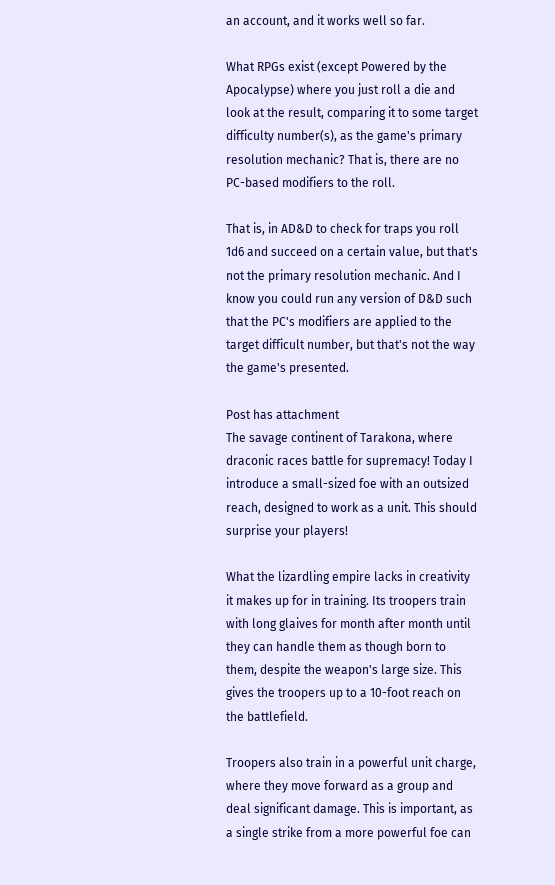an account, and it works well so far.

What RPGs exist (except Powered by the Apocalypse) where you just roll a die and look at the result, comparing it to some target difficulty number(s), as the game's primary resolution mechanic? That is, there are no PC-based modifiers to the roll.

That is, in AD&D to check for traps you roll 1d6 and succeed on a certain value, but that's not the primary resolution mechanic. And I know you could run any version of D&D such that the PC's modifiers are applied to the target difficult number, but that's not the way the game's presented.

Post has attachment
The savage continent of Tarakona, where draconic races battle for supremacy! Today I introduce a small-sized foe with an outsized reach, designed to work as a unit. This should surprise your players!

What the lizardling empire lacks in creativity it makes up for in training. Its troopers train with long glaives for month after month until they can handle them as though born to them, despite the weapon's large size. This gives the troopers up to a 10-foot reach on the battlefield.

Troopers also train in a powerful unit charge, where they move forward as a group and deal significant damage. This is important, as a single strike from a more powerful foe can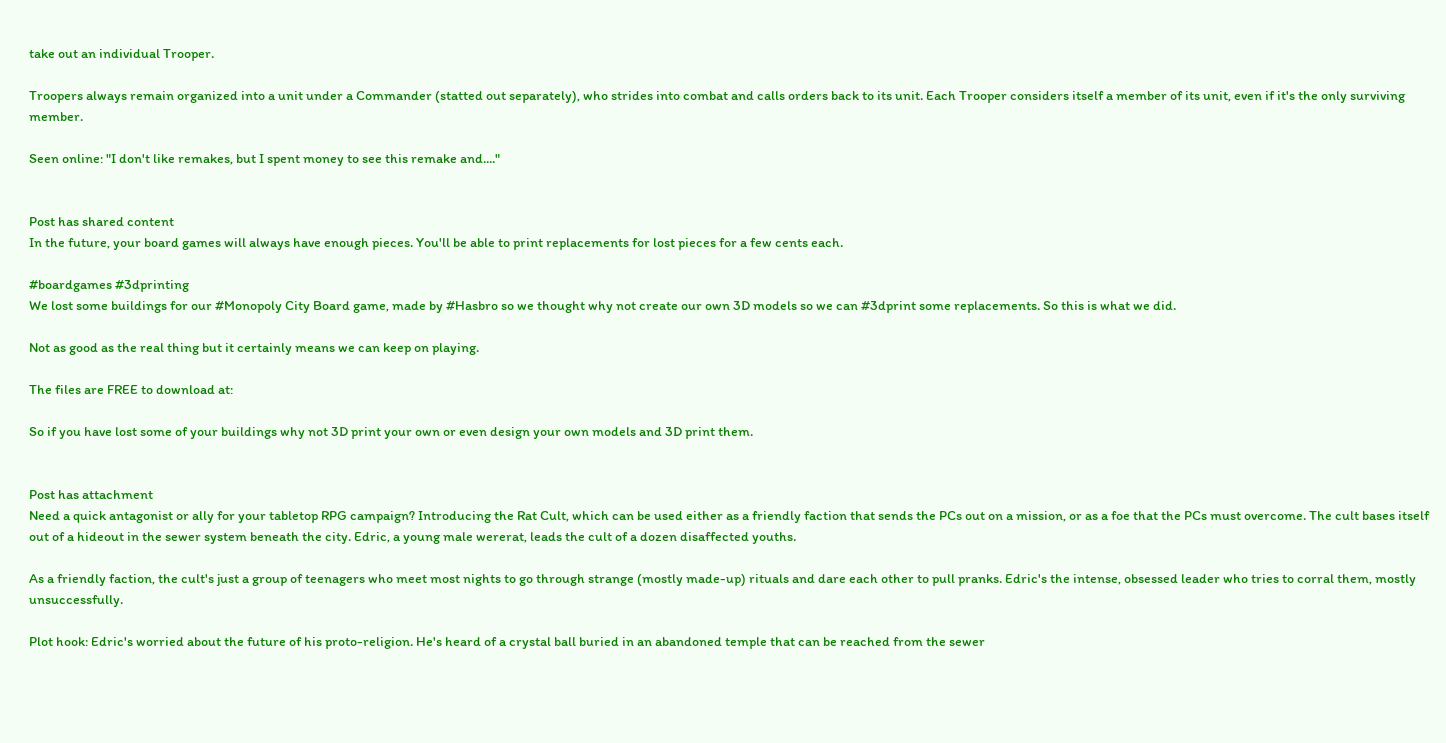take out an individual Trooper.

Troopers always remain organized into a unit under a Commander (statted out separately), who strides into combat and calls orders back to its unit. Each Trooper considers itself a member of its unit, even if it's the only surviving member.

Seen online: "I don't like remakes, but I spent money to see this remake and...."


Post has shared content
In the future, your board games will always have enough pieces. You'll be able to print replacements for lost pieces for a few cents each.

#boardgames #3dprinting
We lost some buildings for our #Monopoly City Board game, made by #Hasbro so we thought why not create our own 3D models so we can #3dprint some replacements. So this is what we did.

Not as good as the real thing but it certainly means we can keep on playing.

The files are FREE to download at:

So if you have lost some of your buildings why not 3D print your own or even design your own models and 3D print them.


Post has attachment
Need a quick antagonist or ally for your tabletop RPG campaign? Introducing the Rat Cult, which can be used either as a friendly faction that sends the PCs out on a mission, or as a foe that the PCs must overcome. The cult bases itself out of a hideout in the sewer system beneath the city. Edric, a young male wererat, leads the cult of a dozen disaffected youths.

As a friendly faction, the cult's just a group of teenagers who meet most nights to go through strange (mostly made-up) rituals and dare each other to pull pranks. Edric's the intense, obsessed leader who tries to corral them, mostly unsuccessfully.

Plot hook: Edric's worried about the future of his proto-religion. He's heard of a crystal ball buried in an abandoned temple that can be reached from the sewer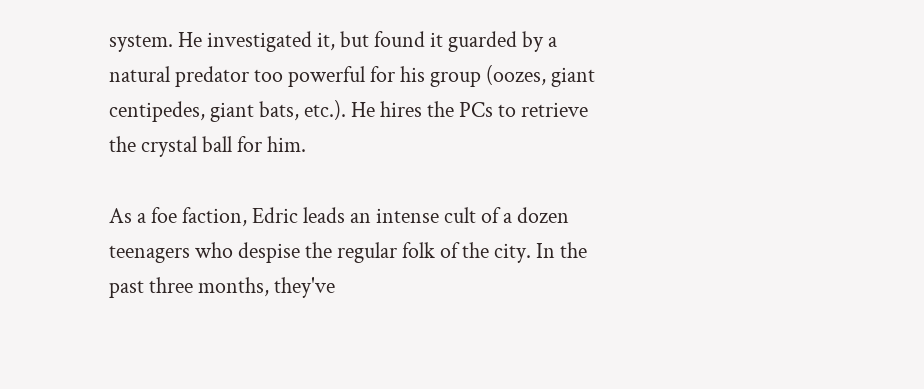system. He investigated it, but found it guarded by a natural predator too powerful for his group (oozes, giant centipedes, giant bats, etc.). He hires the PCs to retrieve the crystal ball for him.

As a foe faction, Edric leads an intense cult of a dozen teenagers who despise the regular folk of the city. In the past three months, they've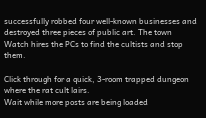successfully robbed four well-known businesses and destroyed three pieces of public art. The town Watch hires the PCs to find the cultists and stop them.

Click through for a quick, 3-room trapped dungeon where the rat cult lairs.
Wait while more posts are being loaded